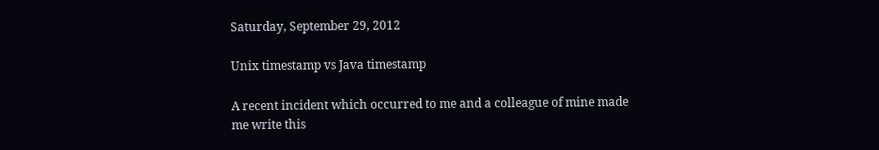Saturday, September 29, 2012

Unix timestamp vs Java timestamp

A recent incident which occurred to me and a colleague of mine made me write this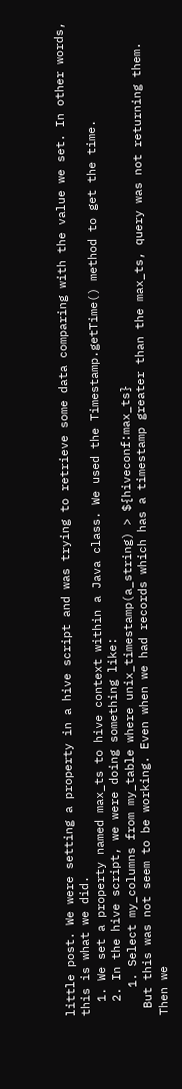little post. We were setting a property in a hive script and was trying to retrieve some data comparing with the value we set. In other words, this is what we did.
  1. We set a property named max_ts to hive context within a Java class. We used the Timestamp.getTime() method to get the time.
  2. In the hive script, we were doing something like:
    1. Select my_columns from my_table where unix_timestamp(a_string) > ${hiveconf:max_ts}
 But this was not seem to be working. Even when we had records which has a timestamp greater than the max_ts, query was not returning them. Then we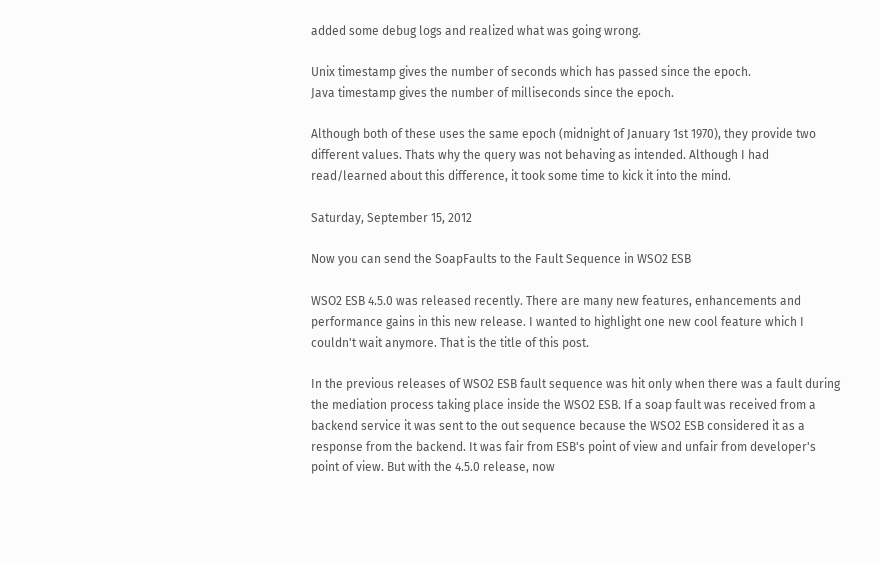added some debug logs and realized what was going wrong.

Unix timestamp gives the number of seconds which has passed since the epoch.
Java timestamp gives the number of milliseconds since the epoch.

Although both of these uses the same epoch (midnight of January 1st 1970), they provide two different values. Thats why the query was not behaving as intended. Although I had read/learned about this difference, it took some time to kick it into the mind.

Saturday, September 15, 2012

Now you can send the SoapFaults to the Fault Sequence in WSO2 ESB

WSO2 ESB 4.5.0 was released recently. There are many new features, enhancements and performance gains in this new release. I wanted to highlight one new cool feature which I couldn't wait anymore. That is the title of this post.

In the previous releases of WSO2 ESB fault sequence was hit only when there was a fault during the mediation process taking place inside the WSO2 ESB. If a soap fault was received from a backend service it was sent to the out sequence because the WSO2 ESB considered it as a response from the backend. It was fair from ESB's point of view and unfair from developer's point of view. But with the 4.5.0 release, now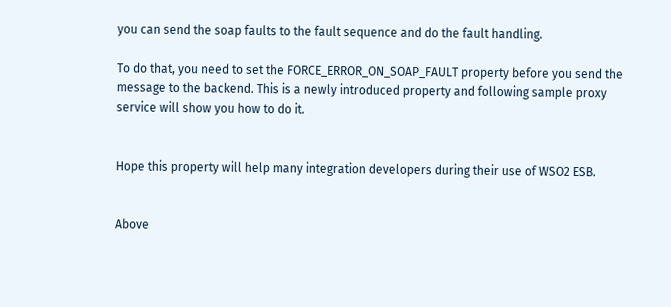you can send the soap faults to the fault sequence and do the fault handling.

To do that, you need to set the FORCE_ERROR_ON_SOAP_FAULT property before you send the message to the backend. This is a newly introduced property and following sample proxy service will show you how to do it.


Hope this property will help many integration developers during their use of WSO2 ESB.


Above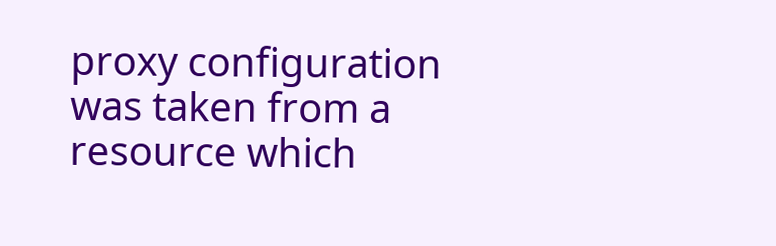proxy configuration was taken from a resource which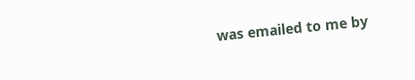was emailed to me by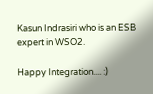Kasun Indrasiri who is an ESB expert in WSO2.

Happy Integration.... :)